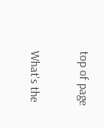top of page

What's the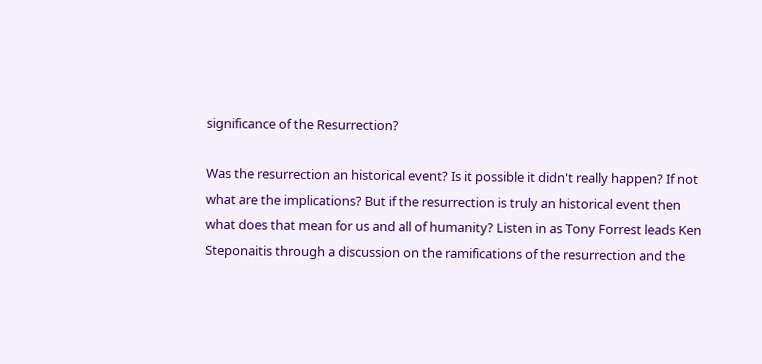significance of the Resurrection?

Was the resurrection an historical event? Is it possible it didn't really happen? If not what are the implications? But if the resurrection is truly an historical event then what does that mean for us and all of humanity? Listen in as Tony Forrest leads Ken Steponaitis through a discussion on the ramifications of the resurrection and the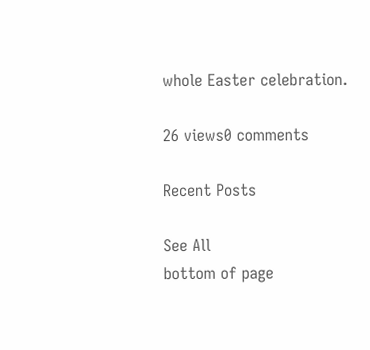whole Easter celebration.

26 views0 comments

Recent Posts

See All
bottom of page